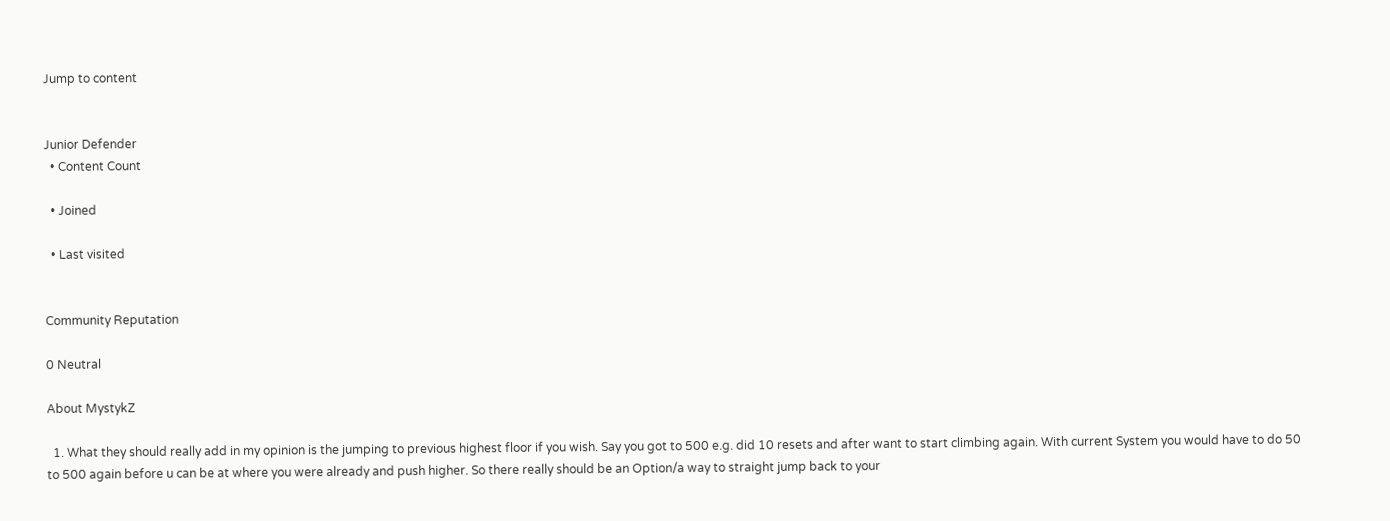Jump to content


Junior Defender
  • Content Count

  • Joined

  • Last visited


Community Reputation

0 Neutral

About MystykZ

  1. What they should really add in my opinion is the jumping to previous highest floor if you wish. Say you got to 500 e.g. did 10 resets and after want to start climbing again. With current System you would have to do 50 to 500 again before u can be at where you were already and push higher. So there really should be an Option/a way to straight jump back to your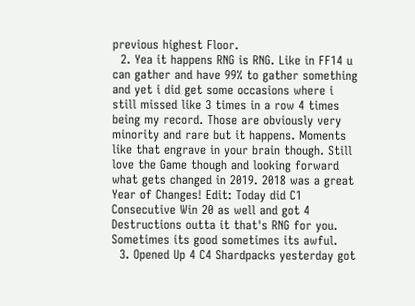previous highest Floor.
  2. Yea it happens RNG is RNG. Like in FF14 u can gather and have 99% to gather something and yet i did get some occasions where i still missed like 3 times in a row 4 times being my record. Those are obviously very minority and rare but it happens. Moments like that engrave in your brain though. Still love the Game though and looking forward what gets changed in 2019. 2018 was a great Year of Changes! Edit: Today did C1 Consecutive Win 20 as well and got 4 Destructions outta it that's RNG for you. Sometimes its good sometimes its awful.
  3. Opened Up 4 C4 Shardpacks yesterday got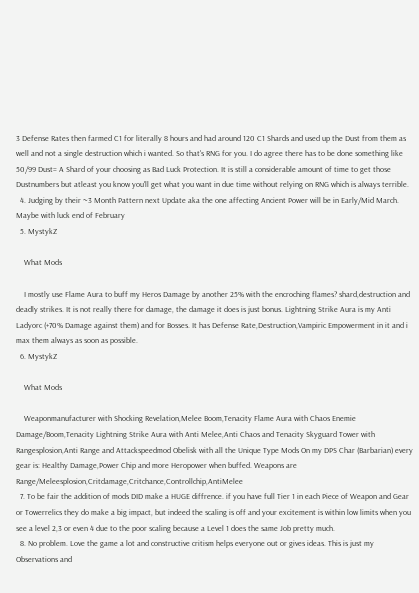3 Defense Rates then farmed C1 for literally 8 hours and had around 120 C1 Shards and used up the Dust from them as well and not a single destruction which i wanted. So that's RNG for you. I do agree there has to be done something like 50/99 Dust= A Shard of your choosing as Bad Luck Protection. It is still a considerable amount of time to get those Dustnumbers but atleast you know you'll get what you want in due time without relying on RNG which is always terrible.
  4. Judging by their ~3 Month Pattern next Update aka the one affecting Ancient Power will be in Early/Mid March. Maybe with luck end of February
  5. MystykZ

    What Mods

    I mostly use Flame Aura to buff my Heros Damage by another 25% with the encroching flames? shard,destruction and deadly strikes. It is not really there for damage, the damage it does is just bonus. Lightning Strike Aura is my Anti Ladyorc (+70% Damage against them) and for Bosses. It has Defense Rate,Destruction,Vampiric Empowerment in it and i max them always as soon as possible.
  6. MystykZ

    What Mods

    Weaponmanufacturer with Shocking Revelation,Melee Boom,Tenacity Flame Aura with Chaos Enemie Damage/Boom,Tenacity Lightning Strike Aura with Anti Melee,Anti Chaos and Tenacity Skyguard Tower with Rangesplosion,Anti Range and Attackspeedmod Obelisk with all the Unique Type Mods On my DPS Char (Barbarian) every gear is: Healthy Damage,Power Chip and more Heropower when buffed. Weapons are Range/Meleesplosion,Critdamage,Critchance,Controllchip,AntiMelee
  7. To be fair the addition of mods DID make a HUGE diffrence. if you have full Tier 1 in each Piece of Weapon and Gear or Towerrelics they do make a big impact, but indeed the scaling is off and your excitement is within low limits when you see a level 2,3 or even 4 due to the poor scaling because a Level 1 does the same Job pretty much.
  8. No problem. Love the game a lot and constructive critism helps everyone out or gives ideas. This is just my Observations and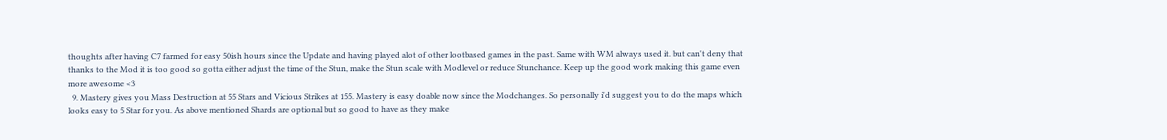thoughts after having C7 farmed for easy 50ish hours since the Update and having played alot of other lootbased games in the past. Same with WM always used it. but can't deny that thanks to the Mod it is too good so gotta either adjust the time of the Stun, make the Stun scale with Modlevel or reduce Stunchance. Keep up the good work making this game even more awesome <3
  9. Mastery gives you Mass Destruction at 55 Stars and Vicious Strikes at 155. Mastery is easy doable now since the Modchanges. So personally i'd suggest you to do the maps which looks easy to 5 Star for you. As above mentioned Shards are optional but so good to have as they make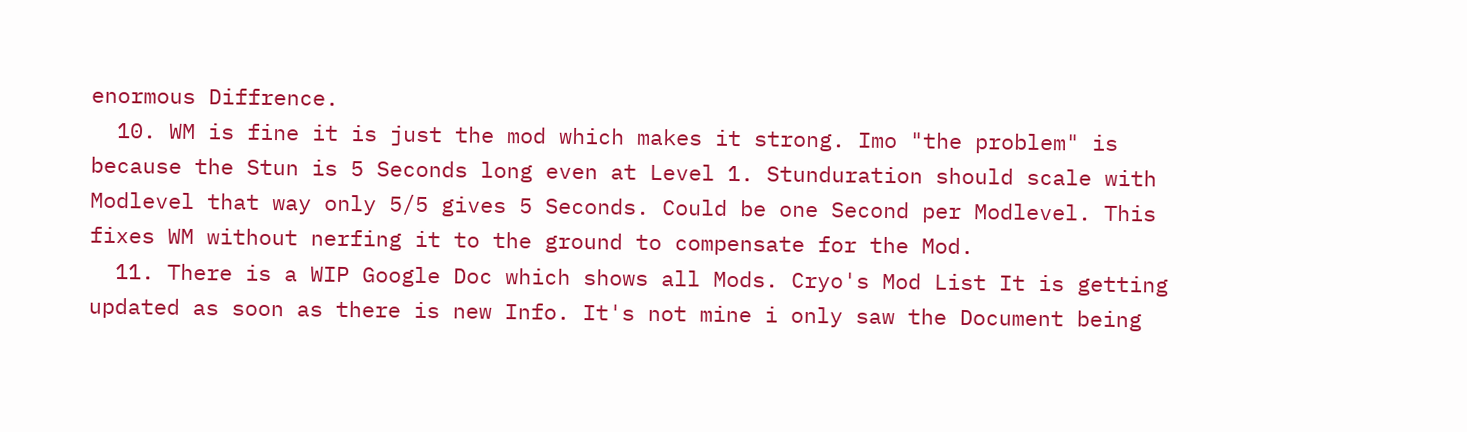enormous Diffrence.
  10. WM is fine it is just the mod which makes it strong. Imo "the problem" is because the Stun is 5 Seconds long even at Level 1. Stunduration should scale with Modlevel that way only 5/5 gives 5 Seconds. Could be one Second per Modlevel. This fixes WM without nerfing it to the ground to compensate for the Mod.
  11. There is a WIP Google Doc which shows all Mods. Cryo's Mod List It is getting updated as soon as there is new Info. It's not mine i only saw the Document being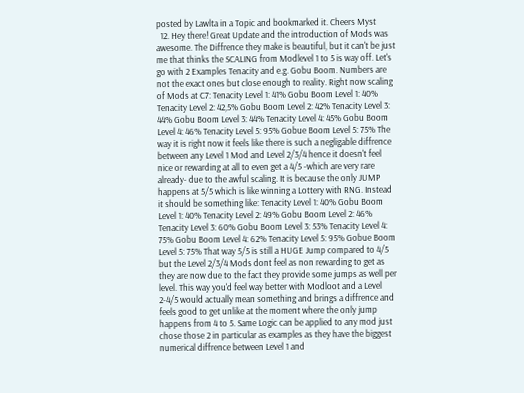posted by Lawlta in a Topic and bookmarked it. Cheers Myst
  12. Hey there! Great Update and the introduction of Mods was awesome. The Diffrence they make is beautiful, but it can't be just me that thinks the SCALING from Modlevel 1 to 5 is way off. Let's go with 2 Examples Tenacity and e.g. Gobu Boom. Numbers are not the exact ones but close enough to reality. Right now scaling of Mods at C7: Tenacity Level 1: 41% Gobu Boom Level 1: 40% Tenacity Level 2: 42,5% Gobu Boom Level 2: 42% Tenacity Level 3: 44% Gobu Boom Level 3: 44% Tenacity Level 4: 45% Gobu Boom Level 4: 46% Tenacity Level 5: 95% Gobue Boom Level 5: 75% The way it is right now it feels like there is such a negligable diffrence between any Level 1 Mod and Level 2/3/4 hence it doesn't feel nice or rewarding at all to even get a 4/5 -which are very rare already- due to the awful scaling. It is because the only JUMP happens at 5/5 which is like winning a Lottery with RNG. Instead it should be something like: Tenacity Level 1: 40% Gobu Boom Level 1: 40% Tenacity Level 2: 49% Gobu Boom Level 2: 46% Tenacity Level 3: 60% Gobu Boom Level 3: 53% Tenacity Level 4: 75% Gobu Boom Level 4: 62% Tenacity Level 5: 95% Gobue Boom Level 5: 75% That way 5/5 is still a HUGE Jump compared to 4/5 but the Level 2/3/4 Mods dont feel as non rewarding to get as they are now due to the fact they provide some jumps as well per level. This way you'd feel way better with Modloot and a Level 2-4/5 would actually mean something and brings a diffrence and feels good to get unlike at the moment where the only jump happens from 4 to 5. Same Logic can be applied to any mod just chose those 2 in particular as examples as they have the biggest numerical diffrence between Level 1 and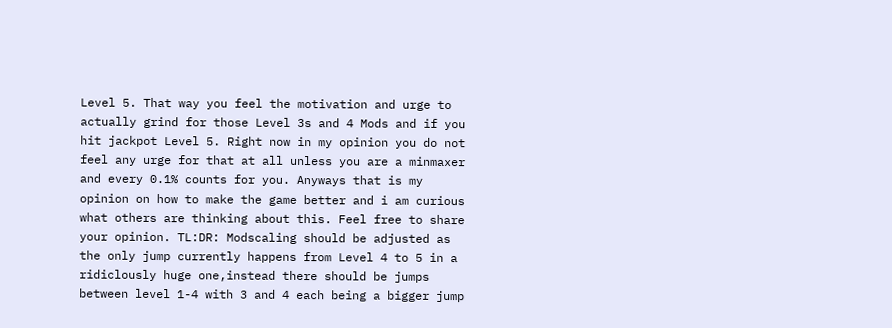Level 5. That way you feel the motivation and urge to actually grind for those Level 3s and 4 Mods and if you hit jackpot Level 5. Right now in my opinion you do not feel any urge for that at all unless you are a minmaxer and every 0.1% counts for you. Anyways that is my opinion on how to make the game better and i am curious what others are thinking about this. Feel free to share your opinion. TL:DR: Modscaling should be adjusted as the only jump currently happens from Level 4 to 5 in a ridiclously huge one,instead there should be jumps between level 1-4 with 3 and 4 each being a bigger jump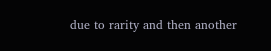due to rarity and then another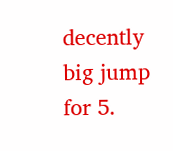decently big jump for 5.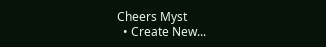Cheers Myst
  • Create New...